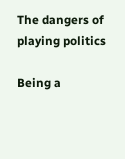The dangers of playing politics

Being a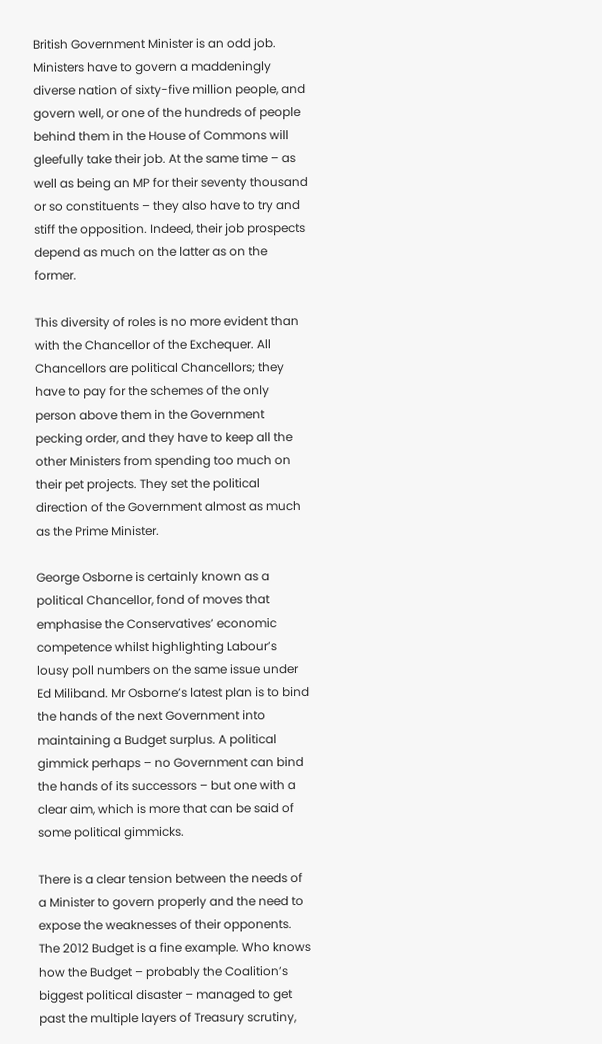British Government Minister is an odd job. Ministers have to govern a maddeningly diverse nation of sixty-five million people, and govern well, or one of the hundreds of people behind them in the House of Commons will gleefully take their job. At the same time – as well as being an MP for their seventy thousand or so constituents – they also have to try and stiff the opposition. Indeed, their job prospects depend as much on the latter as on the former.

This diversity of roles is no more evident than with the Chancellor of the Exchequer. All Chancellors are political Chancellors; they have to pay for the schemes of the only person above them in the Government pecking order, and they have to keep all the other Ministers from spending too much on their pet projects. They set the political direction of the Government almost as much as the Prime Minister.

George Osborne is certainly known as a political Chancellor, fond of moves that emphasise the Conservatives’ economic competence whilst highlighting Labour’s lousy poll numbers on the same issue under Ed Miliband. Mr Osborne’s latest plan is to bind the hands of the next Government into maintaining a Budget surplus. A political gimmick perhaps – no Government can bind the hands of its successors – but one with a clear aim, which is more that can be said of some political gimmicks.

There is a clear tension between the needs of a Minister to govern properly and the need to expose the weaknesses of their opponents. The 2012 Budget is a fine example. Who knows how the Budget – probably the Coalition’s biggest political disaster – managed to get past the multiple layers of Treasury scrutiny,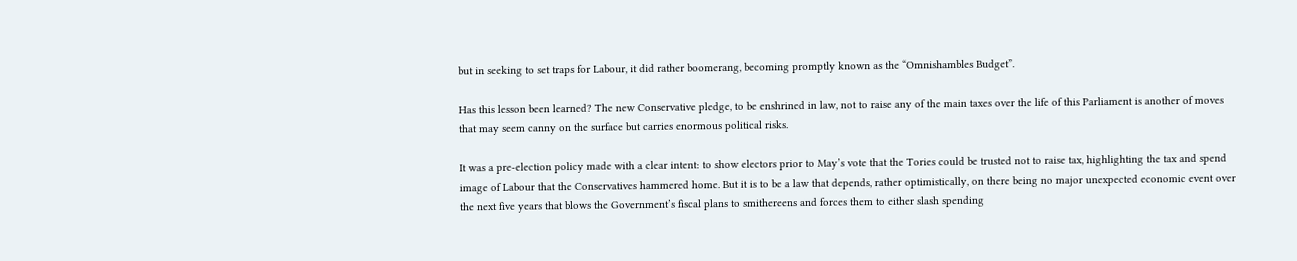but in seeking to set traps for Labour, it did rather boomerang, becoming promptly known as the “Omnishambles Budget”.

Has this lesson been learned? The new Conservative pledge, to be enshrined in law, not to raise any of the main taxes over the life of this Parliament is another of moves that may seem canny on the surface but carries enormous political risks.

It was a pre-election policy made with a clear intent: to show electors prior to May’s vote that the Tories could be trusted not to raise tax, highlighting the tax and spend image of Labour that the Conservatives hammered home. But it is to be a law that depends, rather optimistically, on there being no major unexpected economic event over the next five years that blows the Government’s fiscal plans to smithereens and forces them to either slash spending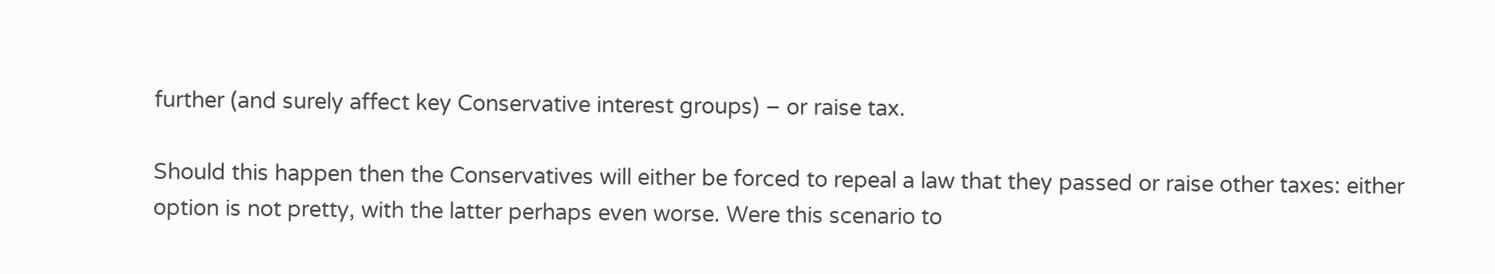further (and surely affect key Conservative interest groups) – or raise tax.

Should this happen then the Conservatives will either be forced to repeal a law that they passed or raise other taxes: either option is not pretty, with the latter perhaps even worse. Were this scenario to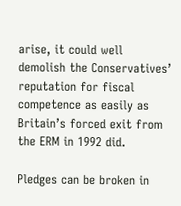arise, it could well demolish the Conservatives’ reputation for fiscal competence as easily as Britain’s forced exit from the ERM in 1992 did.

Pledges can be broken in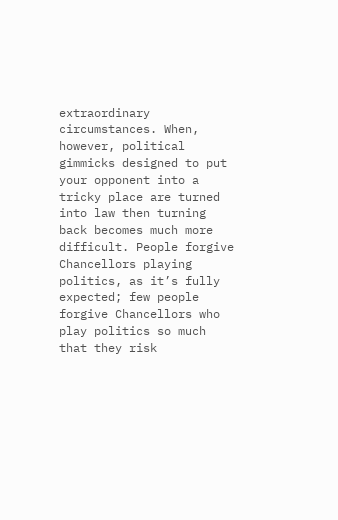extraordinary circumstances. When, however, political gimmicks designed to put your opponent into a tricky place are turned into law then turning back becomes much more difficult. People forgive Chancellors playing politics, as it’s fully expected; few people forgive Chancellors who play politics so much that they risk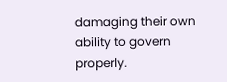damaging their own ability to govern properly.